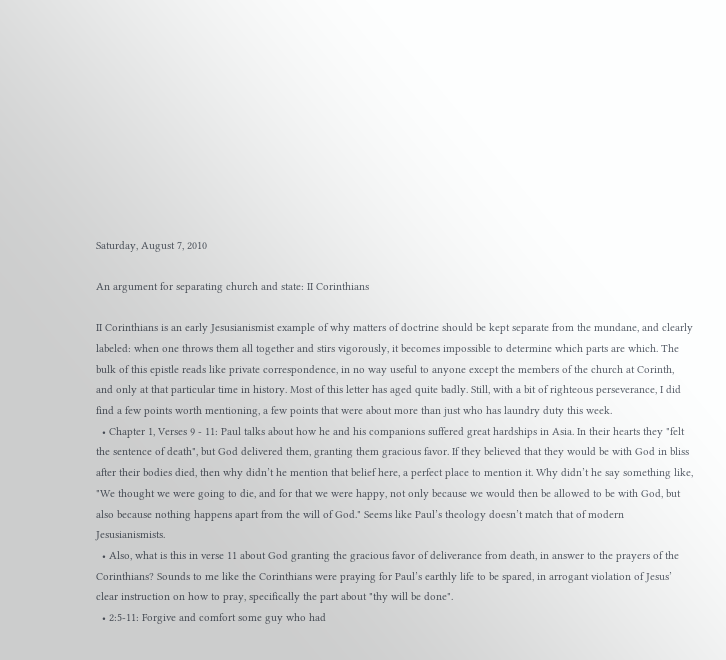Saturday, August 7, 2010

An argument for separating church and state: II Corinthians

II Corinthians is an early Jesusianismist example of why matters of doctrine should be kept separate from the mundane, and clearly labeled: when one throws them all together and stirs vigorously, it becomes impossible to determine which parts are which. The bulk of this epistle reads like private correspondence, in no way useful to anyone except the members of the church at Corinth, and only at that particular time in history. Most of this letter has aged quite badly. Still, with a bit of righteous perseverance, I did find a few points worth mentioning, a few points that were about more than just who has laundry duty this week.
  • Chapter 1, Verses 9 - 11: Paul talks about how he and his companions suffered great hardships in Asia. In their hearts they "felt the sentence of death", but God delivered them, granting them gracious favor. If they believed that they would be with God in bliss after their bodies died, then why didn’t he mention that belief here, a perfect place to mention it. Why didn’t he say something like, "We thought we were going to die, and for that we were happy, not only because we would then be allowed to be with God, but also because nothing happens apart from the will of God." Seems like Paul’s theology doesn’t match that of modern Jesusianismists.
  • Also, what is this in verse 11 about God granting the gracious favor of deliverance from death, in answer to the prayers of the Corinthians? Sounds to me like the Corinthians were praying for Paul’s earthly life to be spared, in arrogant violation of Jesus’ clear instruction on how to pray, specifically the part about "thy will be done".
  • 2:5-11: Forgive and comfort some guy who had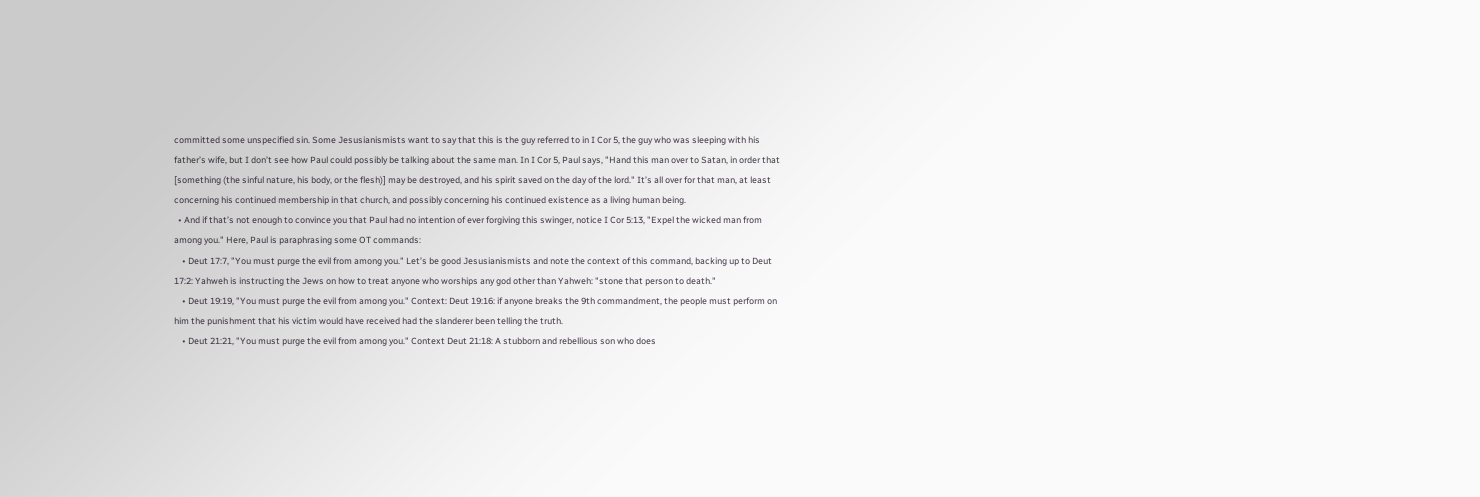committed some unspecified sin. Some Jesusianismists want to say that this is the guy referred to in I Cor 5, the guy who was sleeping with his father’s wife, but I don’t see how Paul could possibly be talking about the same man. In I Cor 5, Paul says, "Hand this man over to Satan, in order that [something (the sinful nature, his body, or the flesh)] may be destroyed, and his spirit saved on the day of the lord." It’s all over for that man, at least concerning his continued membership in that church, and possibly concerning his continued existence as a living human being.
  • And if that’s not enough to convince you that Paul had no intention of ever forgiving this swinger, notice I Cor 5:13, "Expel the wicked man from among you." Here, Paul is paraphrasing some OT commands:
    • Deut 17:7, "You must purge the evil from among you." Let’s be good Jesusianismists and note the context of this command, backing up to Deut 17:2: Yahweh is instructing the Jews on how to treat anyone who worships any god other than Yahweh: "stone that person to death."
    • Deut 19:19, "You must purge the evil from among you." Context: Deut 19:16: if anyone breaks the 9th commandment, the people must perform on him the punishment that his victim would have received had the slanderer been telling the truth.
    • Deut 21:21, "You must purge the evil from among you." Context Deut 21:18: A stubborn and rebellious son who does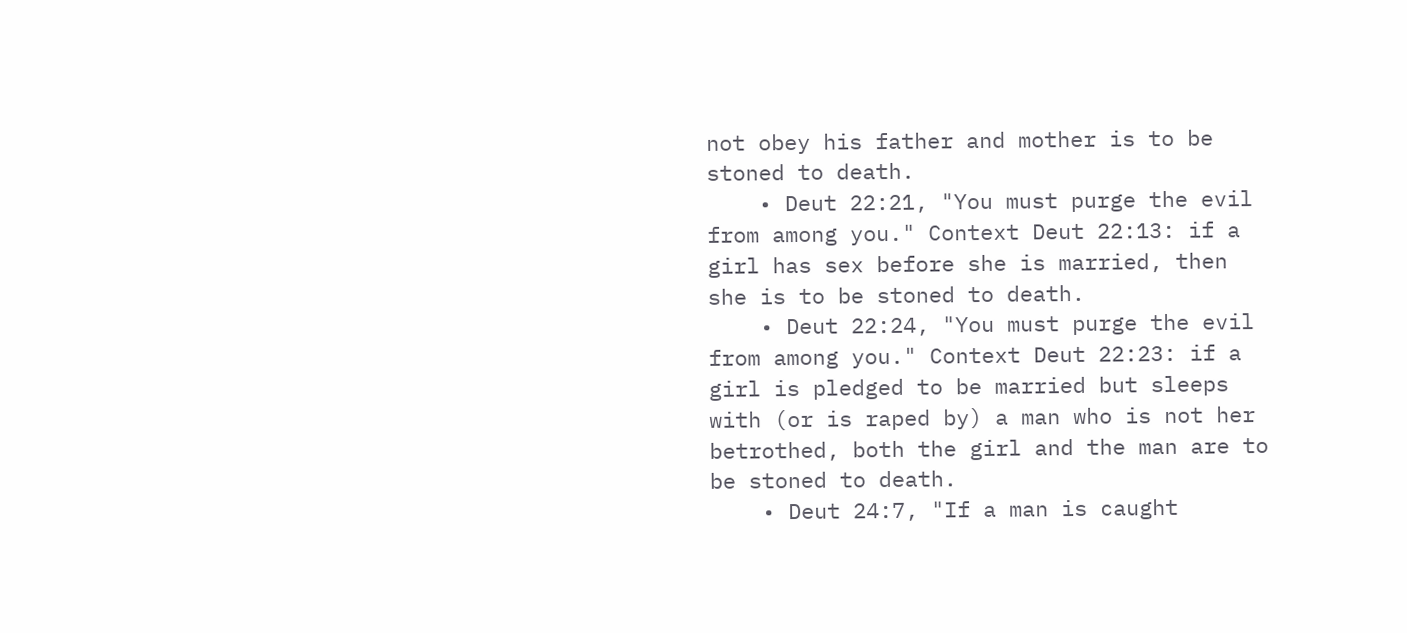not obey his father and mother is to be stoned to death.
    • Deut 22:21, "You must purge the evil from among you." Context Deut 22:13: if a girl has sex before she is married, then she is to be stoned to death.
    • Deut 22:24, "You must purge the evil from among you." Context Deut 22:23: if a girl is pledged to be married but sleeps with (or is raped by) a man who is not her betrothed, both the girl and the man are to be stoned to death.
    • Deut 24:7, "If a man is caught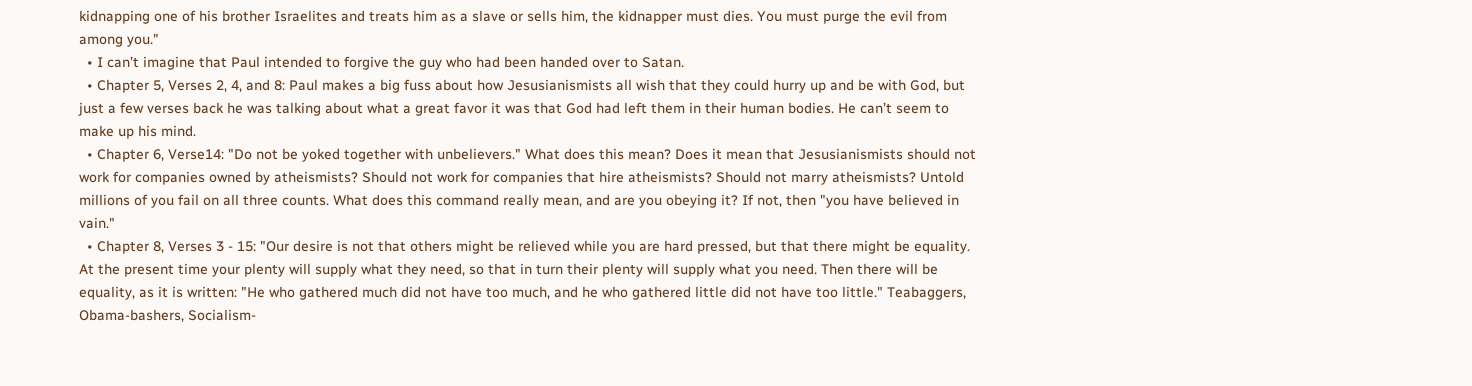kidnapping one of his brother Israelites and treats him as a slave or sells him, the kidnapper must dies. You must purge the evil from among you."
  • I can’t imagine that Paul intended to forgive the guy who had been handed over to Satan.
  • Chapter 5, Verses 2, 4, and 8: Paul makes a big fuss about how Jesusianismists all wish that they could hurry up and be with God, but just a few verses back he was talking about what a great favor it was that God had left them in their human bodies. He can’t seem to make up his mind.
  • Chapter 6, Verse14: "Do not be yoked together with unbelievers." What does this mean? Does it mean that Jesusianismists should not work for companies owned by atheismists? Should not work for companies that hire atheismists? Should not marry atheismists? Untold millions of you fail on all three counts. What does this command really mean, and are you obeying it? If not, then "you have believed in vain."
  • Chapter 8, Verses 3 - 15: "Our desire is not that others might be relieved while you are hard pressed, but that there might be equality. At the present time your plenty will supply what they need, so that in turn their plenty will supply what you need. Then there will be equality, as it is written: "He who gathered much did not have too much, and he who gathered little did not have too little." Teabaggers, Obama-bashers, Socialism-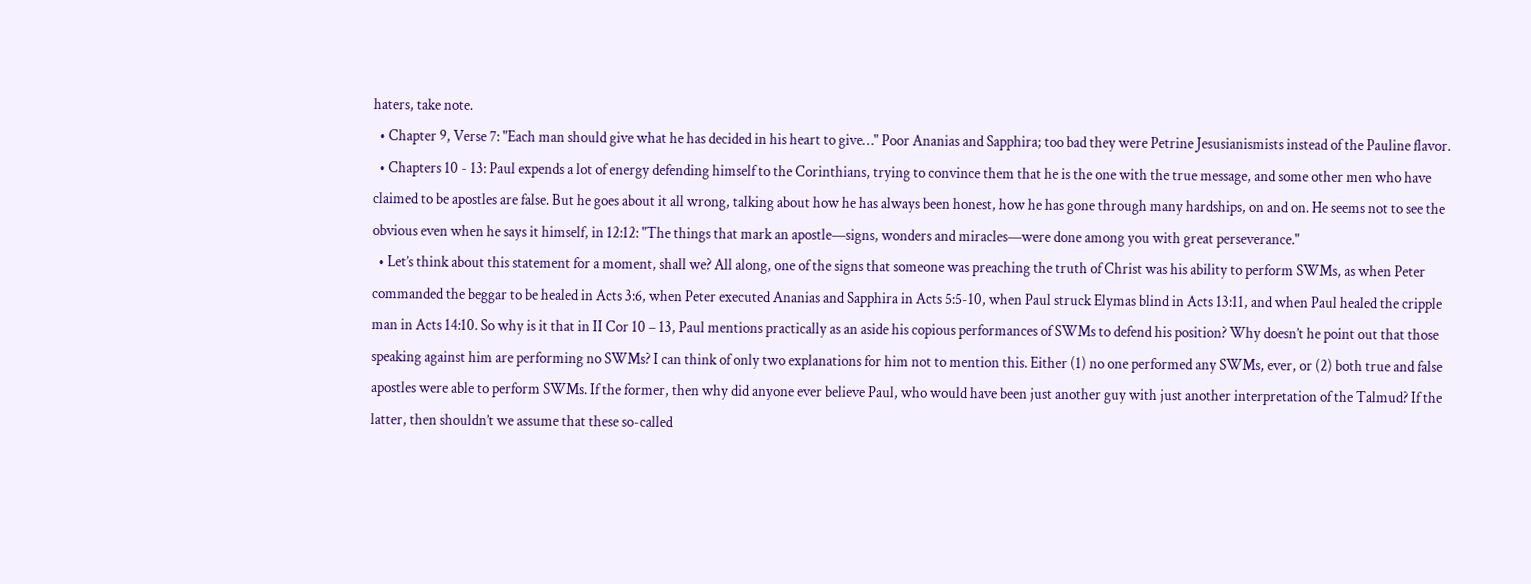haters, take note.
  • Chapter 9, Verse 7: "Each man should give what he has decided in his heart to give…" Poor Ananias and Sapphira; too bad they were Petrine Jesusianismists instead of the Pauline flavor.
  • Chapters 10 - 13: Paul expends a lot of energy defending himself to the Corinthians, trying to convince them that he is the one with the true message, and some other men who have claimed to be apostles are false. But he goes about it all wrong, talking about how he has always been honest, how he has gone through many hardships, on and on. He seems not to see the obvious even when he says it himself, in 12:12: "The things that mark an apostle—signs, wonders and miracles—were done among you with great perseverance."
  • Let’s think about this statement for a moment, shall we? All along, one of the signs that someone was preaching the truth of Christ was his ability to perform SWMs, as when Peter commanded the beggar to be healed in Acts 3:6, when Peter executed Ananias and Sapphira in Acts 5:5-10, when Paul struck Elymas blind in Acts 13:11, and when Paul healed the cripple man in Acts 14:10. So why is it that in II Cor 10 – 13, Paul mentions practically as an aside his copious performances of SWMs to defend his position? Why doesn’t he point out that those speaking against him are performing no SWMs? I can think of only two explanations for him not to mention this. Either (1) no one performed any SWMs, ever, or (2) both true and false apostles were able to perform SWMs. If the former, then why did anyone ever believe Paul, who would have been just another guy with just another interpretation of the Talmud? If the latter, then shouldn’t we assume that these so-called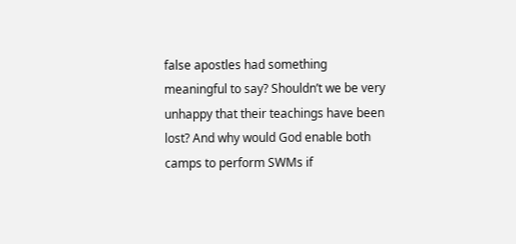false apostles had something meaningful to say? Shouldn’t we be very unhappy that their teachings have been lost? And why would God enable both camps to perform SWMs if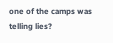one of the camps was telling lies?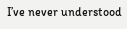I’ve never understood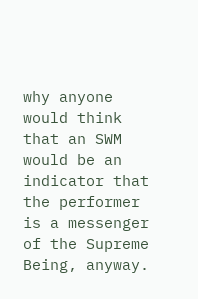why anyone would think that an SWM would be an indicator that the performer is a messenger of the Supreme Being, anyway.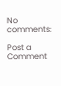No comments:

Post a Comment